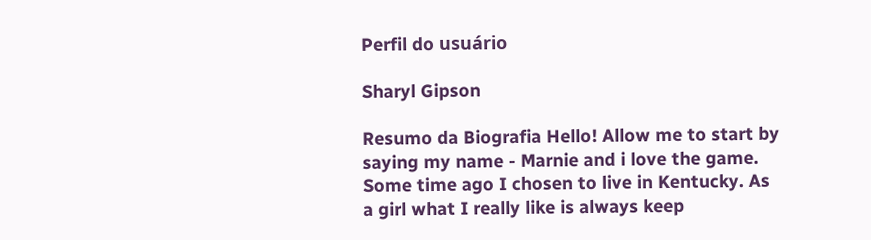Perfil do usuário

Sharyl Gipson

Resumo da Biografia Hello! Allow me to start by saying my name - Marnie and i love the game. Some time ago I chosen to live in Kentucky. As a girl what I really like is always keep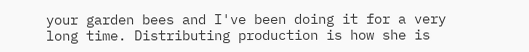your garden bees and I've been doing it for a very long time. Distributing production is how she is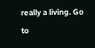really a living. Go to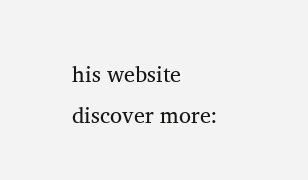his website discover more: